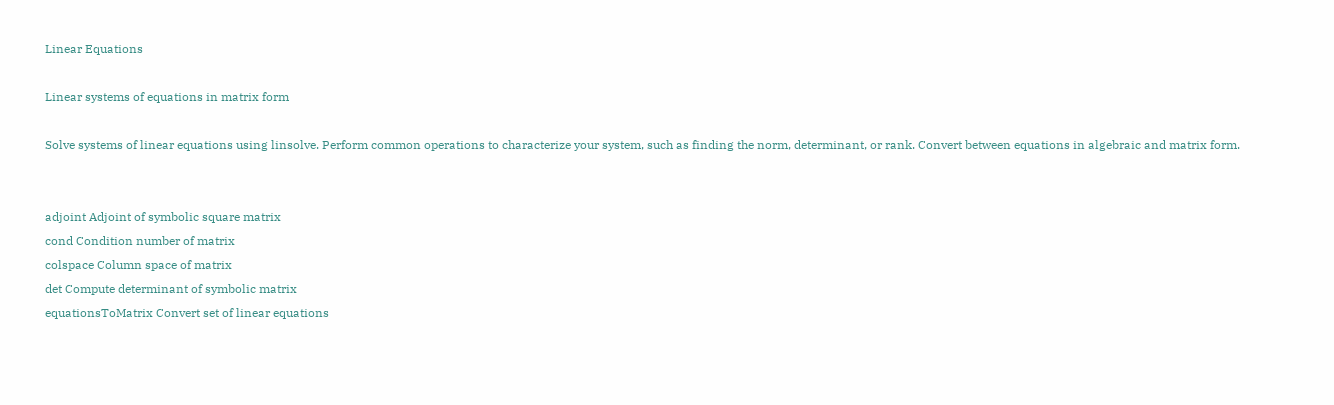Linear Equations

Linear systems of equations in matrix form

Solve systems of linear equations using linsolve. Perform common operations to characterize your system, such as finding the norm, determinant, or rank. Convert between equations in algebraic and matrix form.


adjoint Adjoint of symbolic square matrix
cond Condition number of matrix
colspace Column space of matrix
det Compute determinant of symbolic matrix
equationsToMatrix Convert set of linear equations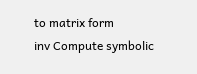to matrix form
inv Compute symbolic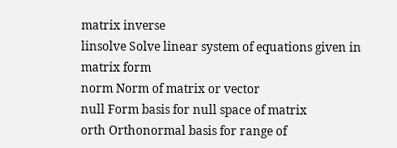matrix inverse
linsolve Solve linear system of equations given in matrix form
norm Norm of matrix or vector
null Form basis for null space of matrix
orth Orthonormal basis for range of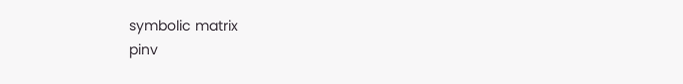symbolic matrix
pinv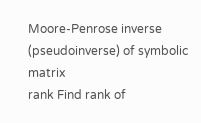Moore-Penrose inverse (pseudoinverse) of symbolic matrix
rank Find rank of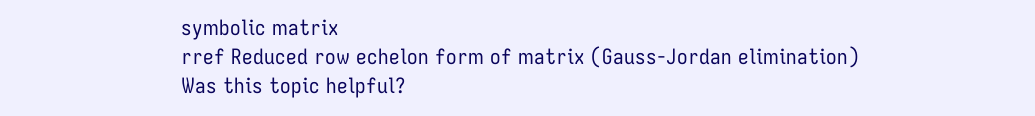symbolic matrix
rref Reduced row echelon form of matrix (Gauss-Jordan elimination)
Was this topic helpful?